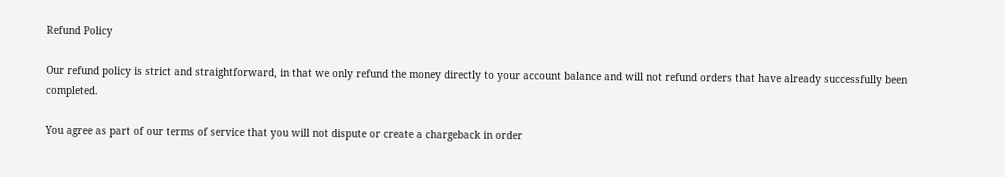Refund Policy

Our refund policy is strict and straightforward, in that we only refund the money directly to your account balance and will not refund orders that have already successfully been completed.

You agree as part of our terms of service that you will not dispute or create a chargeback in order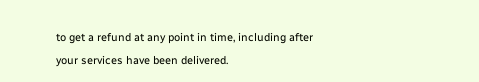to get a refund at any point in time, including after your services have been delivered.